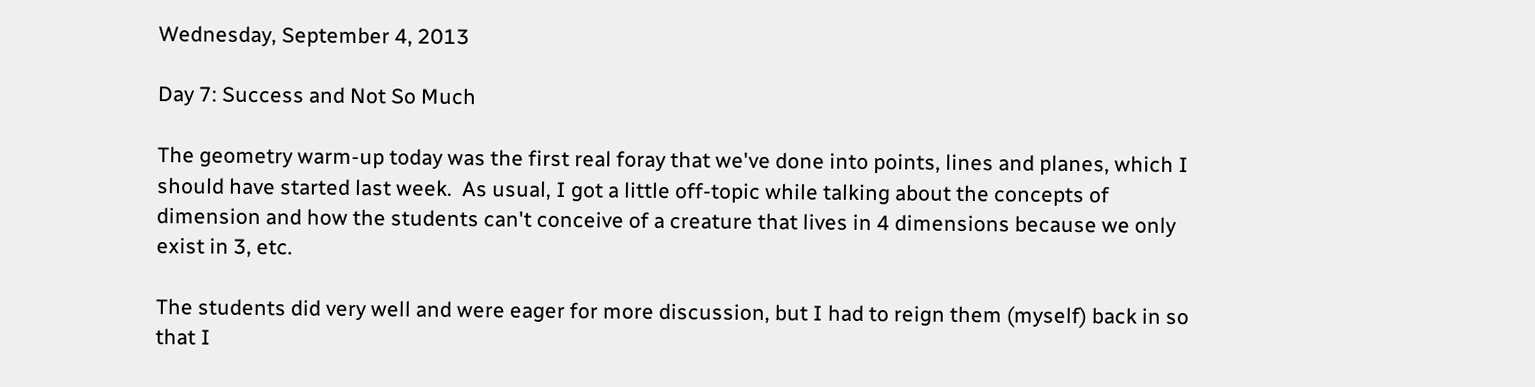Wednesday, September 4, 2013

Day 7: Success and Not So Much

The geometry warm-up today was the first real foray that we've done into points, lines and planes, which I should have started last week.  As usual, I got a little off-topic while talking about the concepts of dimension and how the students can't conceive of a creature that lives in 4 dimensions because we only exist in 3, etc.

The students did very well and were eager for more discussion, but I had to reign them (myself) back in so that I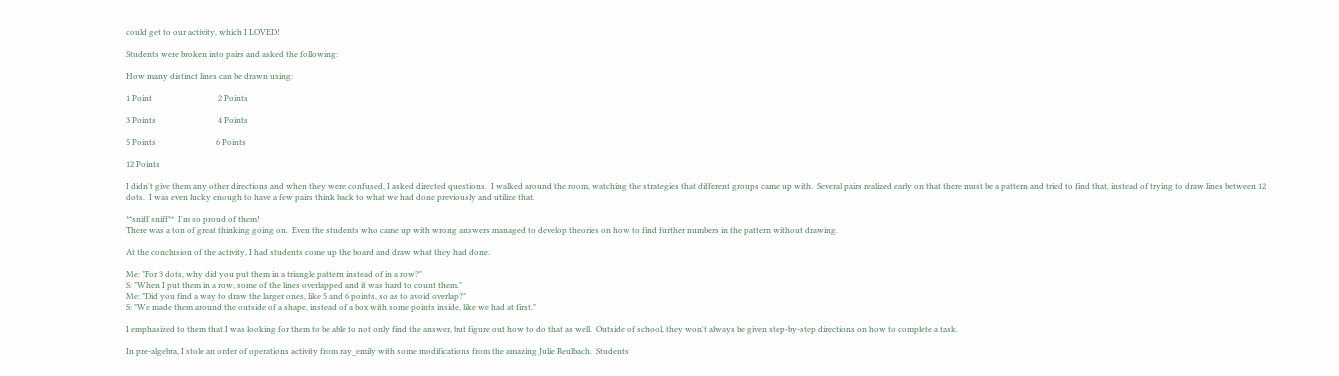could get to our activity, which I LOVED!

Students were broken into pairs and asked the following:

How many distinct lines can be drawn using:

1 Point                                 2 Points

3 Points                               4 Points

5 Points                              6 Points

12 Points

I didn't give them any other directions and when they were confused, I asked directed questions.  I walked around the room, watching the strategies that different groups came up with.  Several pairs realized early on that there must be a pattern and tried to find that, instead of trying to draw lines between 12 dots.  I was even lucky enough to have a few pairs think back to what we had done previously and utilize that.

**sniff sniff**  I'm so proud of them!
There was a ton of great thinking going on.  Even the students who came up with wrong answers managed to develop theories on how to find further numbers in the pattern without drawing.

At the conclusion of the activity, I had students come up the board and draw what they had done.

Me: "For 3 dots, why did you put them in a triangle pattern instead of in a row?"
S: "When I put them in a row, some of the lines overlapped and it was hard to count them."
Me: "Did you find a way to draw the larger ones, like 5 and 6 points, so as to avoid overlap?"
S: "We made them around the outside of a shape, instead of a box with some points inside, like we had at first."

I emphasized to them that I was looking for them to be able to not only find the answer, but figure out how to do that as well.  Outside of school, they won't always be given step-by-step directions on how to complete a task.

In pre-algebra, I stole an order of operations activity from ray_emily with some modifications from the amazing Julie Reulbach.  Students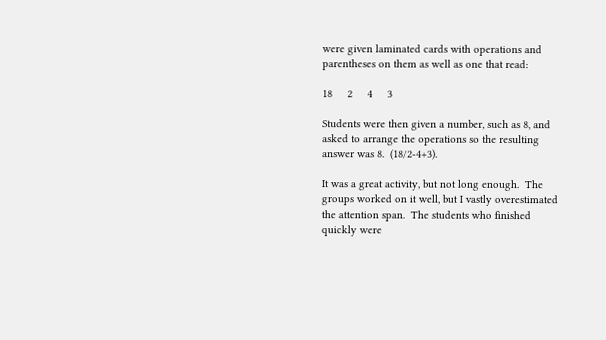were given laminated cards with operations and parentheses on them as well as one that read:

18     2     4     3

Students were then given a number, such as 8, and asked to arrange the operations so the resulting answer was 8.  (18/2-4+3).

It was a great activity, but not long enough.  The groups worked on it well, but I vastly overestimated the attention span.  The students who finished quickly were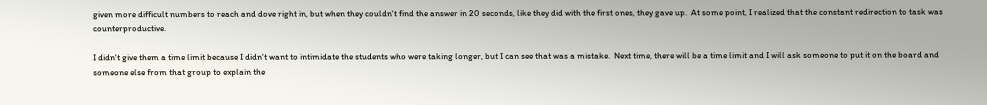given more difficult numbers to reach and dove right in, but when they couldn't find the answer in 20 seconds, like they did with the first ones, they gave up.  At some point, I realized that the constant redirection to task was counterproductive.

I didn't give them a time limit because I didn't want to intimidate the students who were taking longer, but I can see that was a mistake.  Next time, there will be a time limit and I will ask someone to put it on the board and someone else from that group to explain the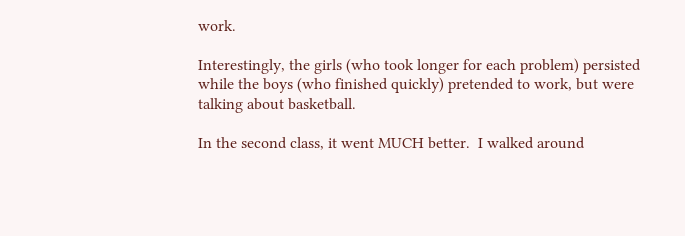work.

Interestingly, the girls (who took longer for each problem) persisted while the boys (who finished quickly) pretended to work, but were talking about basketball.

In the second class, it went MUCH better.  I walked around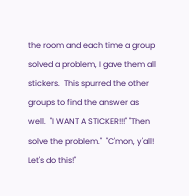the room and each time a group solved a problem, I gave them all stickers.  This spurred the other groups to find the answer as well.  "I WANT A STICKER!!!" "Then solve the problem."  "C'mon, y'all! Let's do this!"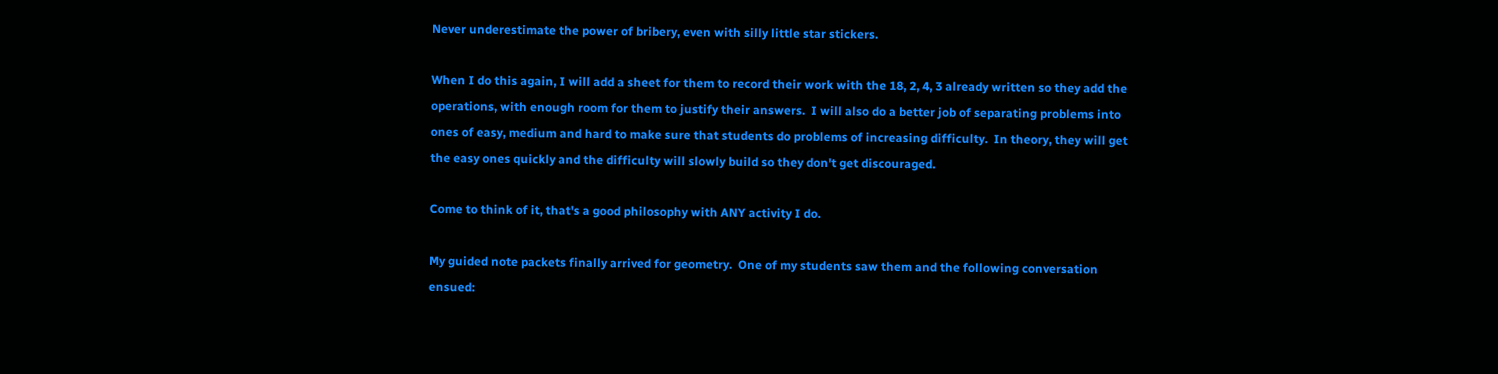Never underestimate the power of bribery, even with silly little star stickers.

When I do this again, I will add a sheet for them to record their work with the 18, 2, 4, 3 already written so they add the operations, with enough room for them to justify their answers.  I will also do a better job of separating problems into ones of easy, medium and hard to make sure that students do problems of increasing difficulty.  In theory, they will get the easy ones quickly and the difficulty will slowly build so they don't get discouraged.

Come to think of it, that's a good philosophy with ANY activity I do.

My guided note packets finally arrived for geometry.  One of my students saw them and the following conversation ensued: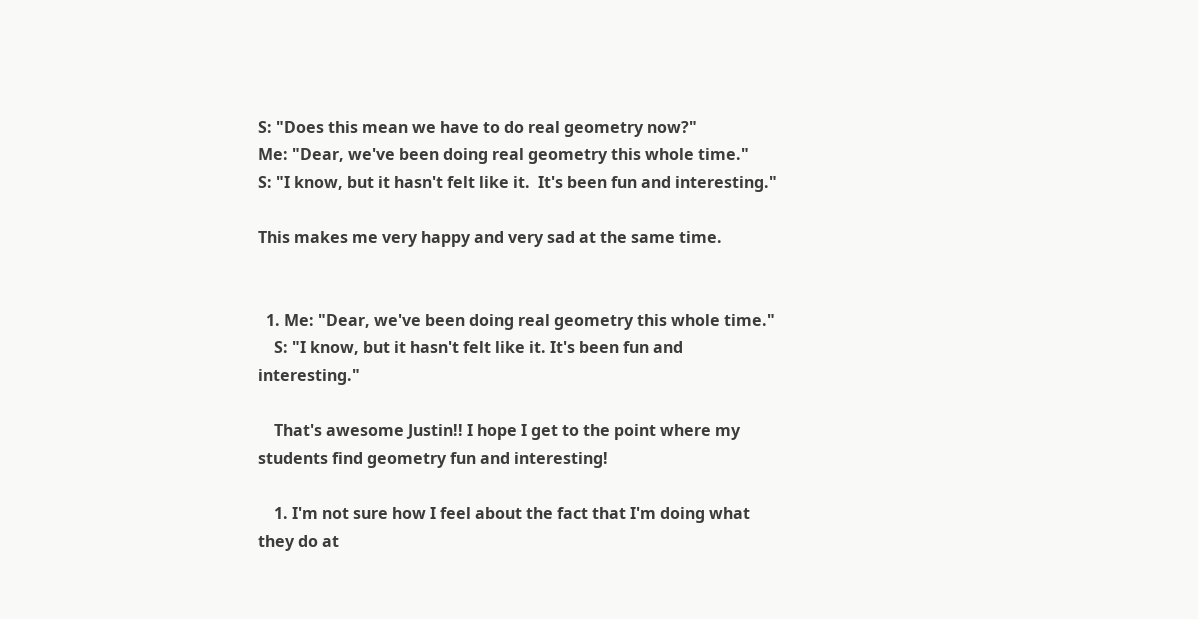S: "Does this mean we have to do real geometry now?"
Me: "Dear, we've been doing real geometry this whole time."
S: "I know, but it hasn't felt like it.  It's been fun and interesting."

This makes me very happy and very sad at the same time.


  1. Me: "Dear, we've been doing real geometry this whole time."
    S: "I know, but it hasn't felt like it. It's been fun and interesting."

    That's awesome Justin!! I hope I get to the point where my students find geometry fun and interesting!

    1. I'm not sure how I feel about the fact that I'm doing what they do at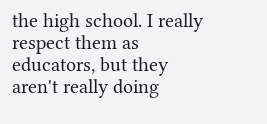the high school. I really respect them as educators, but they aren't really doing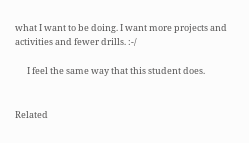what I want to be doing. I want more projects and activities and fewer drills. :-/

      I feel the same way that this student does.


Related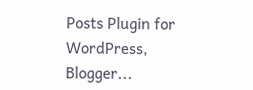Posts Plugin for WordPress, Blogger...